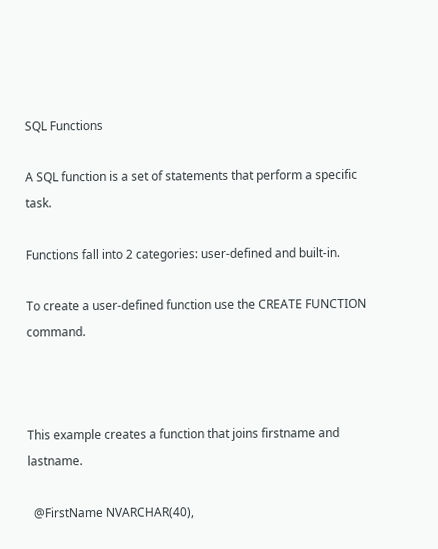SQL Functions

A SQL function is a set of statements that perform a specific task.

Functions fall into 2 categories: user-defined and built-in.

To create a user-defined function use the CREATE FUNCTION command.



This example creates a function that joins firstname and lastname.

  @FirstName NVARCHAR(40),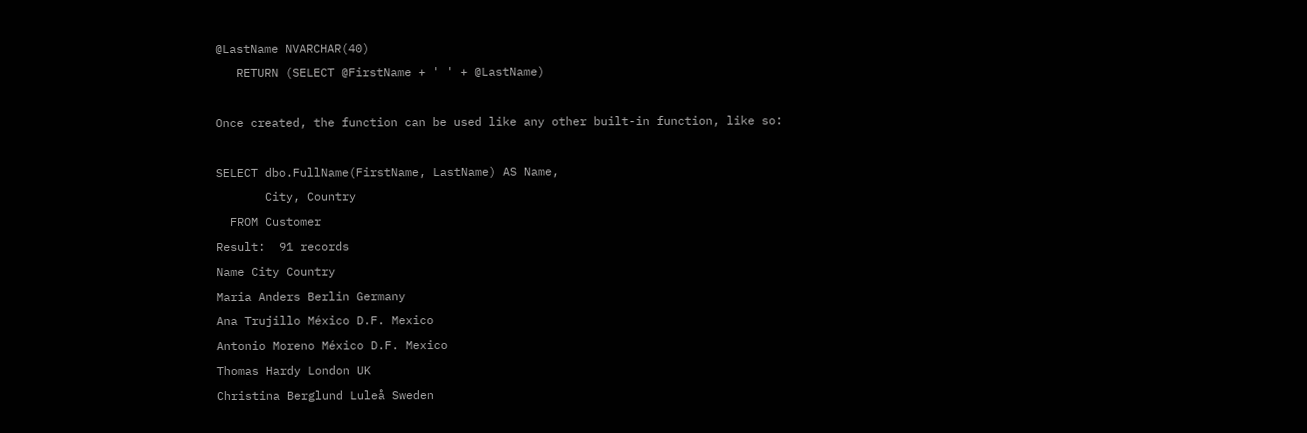@LastName NVARCHAR(40)
   RETURN (SELECT @FirstName + ' ' + @LastName)

Once created, the function can be used like any other built-in function, like so:

SELECT dbo.FullName(FirstName, LastName) AS Name,
       City, Country
  FROM Customer
Result:  91 records
Name City Country
Maria Anders Berlin Germany
Ana Trujillo México D.F. Mexico
Antonio Moreno México D.F. Mexico
Thomas Hardy London UK
Christina Berglund Luleå Sweden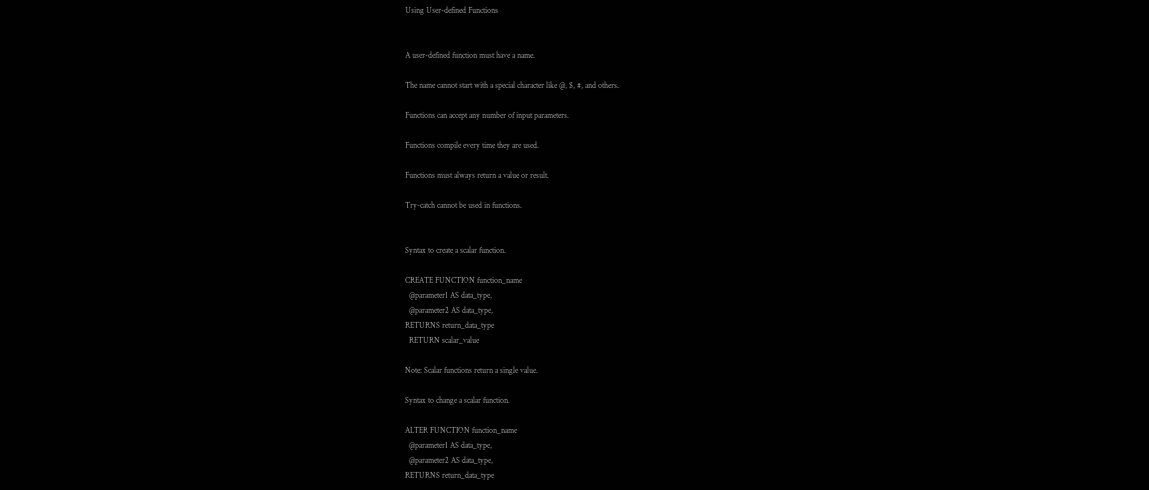Using User-defined Functions


A user-defined function must have a name.

The name cannot start with a special character like @, $, #, and others.

Functions can accept any number of input parameters.

Functions compile every time they are used.

Functions must always return a value or result.

Try-catch cannot be used in functions.


Syntax to create a scalar function.

CREATE FUNCTION function_name
  @parameter1 AS data_type,
  @parameter2 AS data_type,
RETURNS return_data_type
  RETURN scalar_value

Note: Scalar functions return a single value.

Syntax to change a scalar function.

ALTER FUNCTION function_name
  @parameter1 AS data_type,
  @parameter2 AS data_type,
RETURNS return_data_type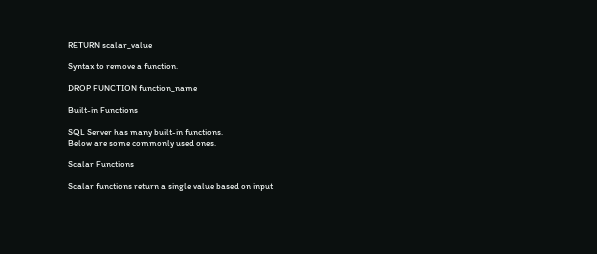RETURN scalar_value

Syntax to remove a function.

DROP FUNCTION function_name

Built-in Functions

SQL Server has many built-in functions.
Below are some commonly used ones.

Scalar Functions

Scalar functions return a single value based on input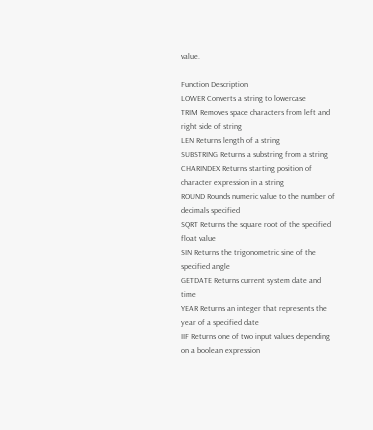value.

Function Description
LOWER Converts a string to lowercase
TRIM Removes space characters from left and right side of string
LEN Returns length of a string
SUBSTRING Returns a substring from a string
CHARINDEX Returns starting position of character expression in a string
ROUND Rounds numeric value to the number of decimals specified
SQRT Returns the square root of the specified float value
SIN Returns the trigonometric sine of the specified angle
GETDATE Returns current system date and time
YEAR Returns an integer that represents the year of a specified date
IIF Returns one of two input values depending on a boolean expression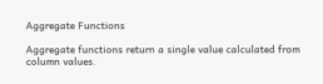Aggregate Functions

Aggregate functions return a single value calculated from column values.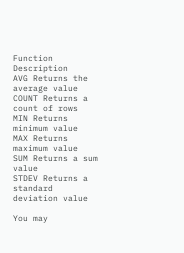Function Description
AVG Returns the average value
COUNT Returns a count of rows
MIN Returns minimum value
MAX Returns maximum value
SUM Returns a sum value
STDEV Returns a standard deviation value

You may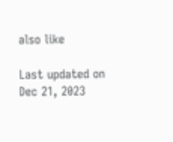also like

Last updated on Dec 21, 2023